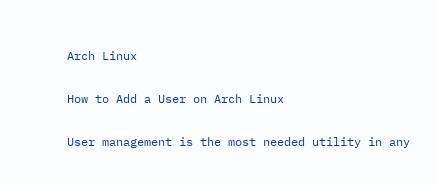Arch Linux

How to Add a User on Arch Linux

User management is the most needed utility in any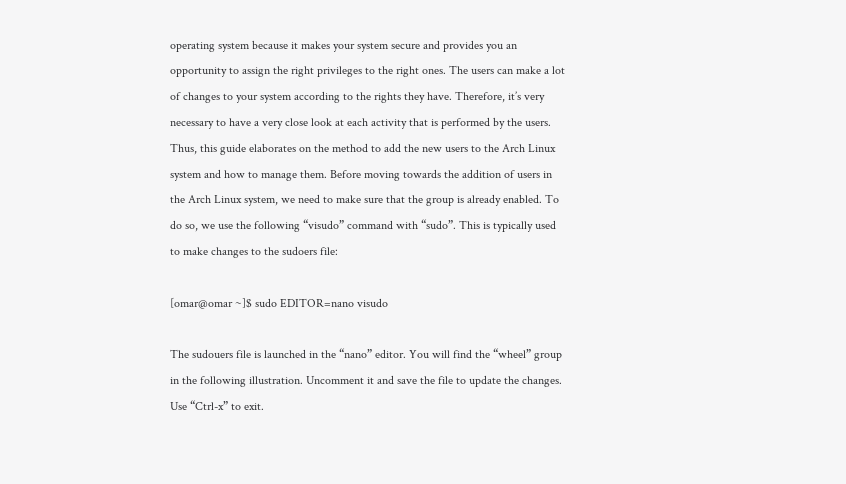operating system because it makes your system secure and provides you an opportunity to assign the right privileges to the right ones. The users can make a lot of changes to your system according to the rights they have. Therefore, it’s very necessary to have a very close look at each activity that is performed by the users. Thus, this guide elaborates on the method to add the new users to the Arch Linux system and how to manage them. Before moving towards the addition of users in the Arch Linux system, we need to make sure that the group is already enabled. To do so, we use the following “visudo” command with “sudo”. This is typically used to make changes to the sudoers file:

[omar@omar ~]$ sudo EDITOR=nano visudo

The sudouers file is launched in the “nano” editor. You will find the “wheel” group in the following illustration. Uncomment it and save the file to update the changes. Use “Ctrl-x” to exit.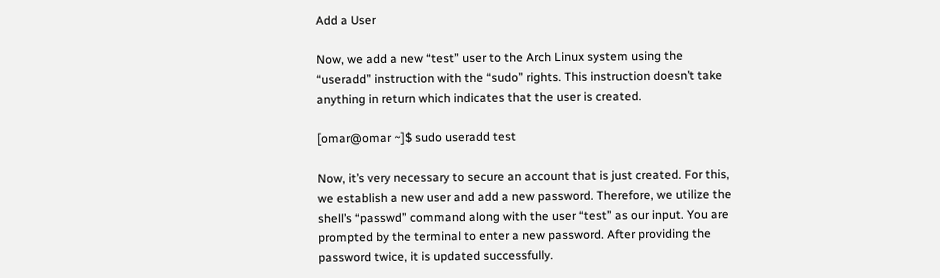Add a User

Now, we add a new “test” user to the Arch Linux system using the “useradd” instruction with the “sudo” rights. This instruction doesn’t take anything in return which indicates that the user is created.

[omar@omar ~]$ sudo useradd test

Now, it’s very necessary to secure an account that is just created. For this, we establish a new user and add a new password. Therefore, we utilize the shell’s “passwd” command along with the user “test” as our input. You are prompted by the terminal to enter a new password. After providing the password twice, it is updated successfully.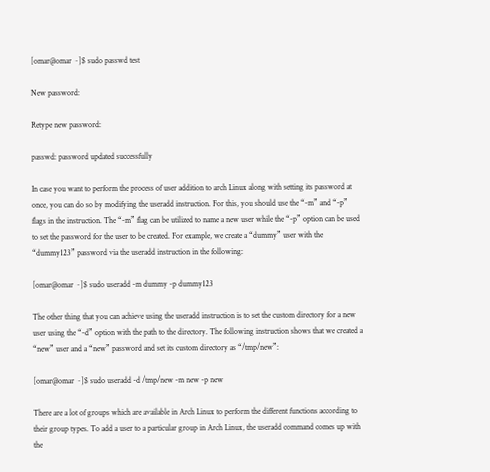[omar@omar ~]$ sudo passwd test

New password:

Retype new password:

passwd: password updated successfully

In case you want to perform the process of user addition to arch Linux along with setting its password at once, you can do so by modifying the useradd instruction. For this, you should use the “-m” and “-p” flags in the instruction. The “-m” flag can be utilized to name a new user while the “-p” option can be used to set the password for the user to be created. For example, we create a “dummy” user with the “dummy123” password via the useradd instruction in the following:

[omar@omar ~]$ sudo useradd -m dummy -p dummy123

The other thing that you can achieve using the useradd instruction is to set the custom directory for a new user using the “-d” option with the path to the directory. The following instruction shows that we created a “new” user and a “new” password and set its custom directory as “/tmp/new”:

[omar@omar ~]$ sudo useradd -d /tmp/new -m new -p new

There are a lot of groups which are available in Arch Linux to perform the different functions according to their group types. To add a user to a particular group in Arch Linux, the useradd command comes up with the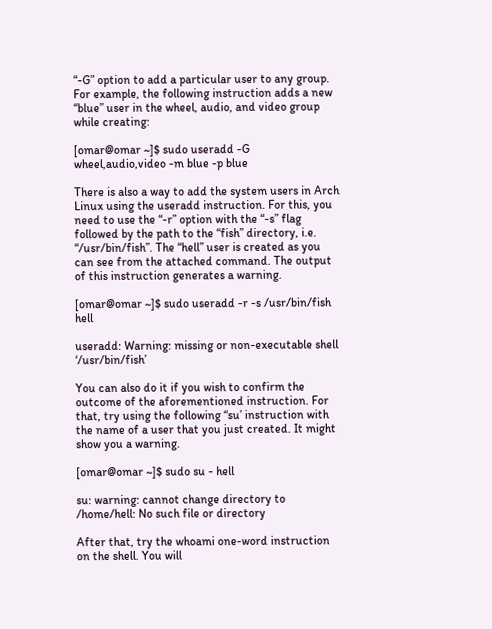“-G” option to add a particular user to any group. For example, the following instruction adds a new “blue” user in the wheel, audio, and video group while creating:

[omar@omar ~]$ sudo useradd -G wheel,audio,video -m blue -p blue

There is also a way to add the system users in Arch Linux using the useradd instruction. For this, you need to use the “-r” option with the “-s” flag followed by the path to the “fish” directory, i.e. “/usr/bin/fish”. The “hell” user is created as you can see from the attached command. The output of this instruction generates a warning.

[omar@omar ~]$ sudo useradd -r -s /usr/bin/fish hell

useradd: Warning: missing or non-executable shell ‘/usr/bin/fish’

You can also do it if you wish to confirm the outcome of the aforementioned instruction. For that, try using the following “su’ instruction with the name of a user that you just created. It might show you a warning.

[omar@omar ~]$ sudo su - hell

su: warning: cannot change directory to /home/hell: No such file or directory

After that, try the whoami one-word instruction on the shell. You will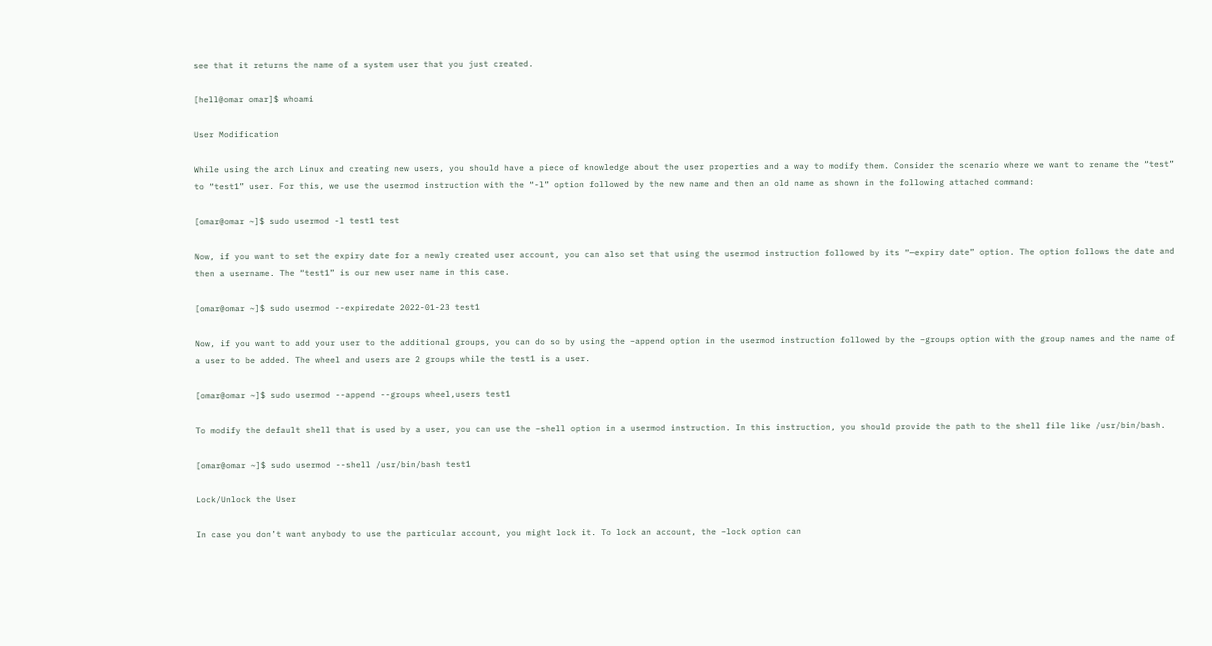see that it returns the name of a system user that you just created.

[hell@omar omar]$ whoami

User Modification

While using the arch Linux and creating new users, you should have a piece of knowledge about the user properties and a way to modify them. Consider the scenario where we want to rename the “test” to “test1” user. For this, we use the usermod instruction with the “-l” option followed by the new name and then an old name as shown in the following attached command:

[omar@omar ~]$ sudo usermod -l test1 test

Now, if you want to set the expiry date for a newly created user account, you can also set that using the usermod instruction followed by its “—expiry date” option. The option follows the date and then a username. The “test1” is our new user name in this case.

[omar@omar ~]$ sudo usermod --expiredate 2022-01-23 test1

Now, if you want to add your user to the additional groups, you can do so by using the –append option in the usermod instruction followed by the –groups option with the group names and the name of a user to be added. The wheel and users are 2 groups while the test1 is a user.

[omar@omar ~]$ sudo usermod --append --groups wheel,users test1

To modify the default shell that is used by a user, you can use the –shell option in a usermod instruction. In this instruction, you should provide the path to the shell file like /usr/bin/bash.

[omar@omar ~]$ sudo usermod --shell /usr/bin/bash test1

Lock/Unlock the User

In case you don’t want anybody to use the particular account, you might lock it. To lock an account, the –lock option can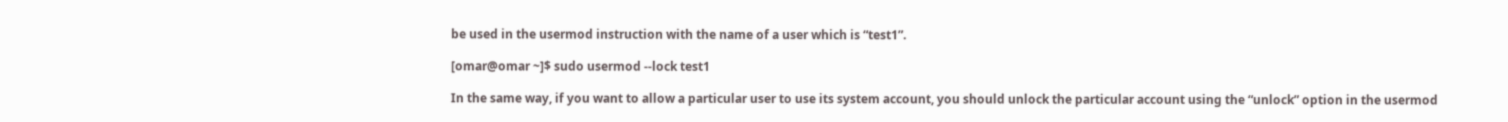be used in the usermod instruction with the name of a user which is “test1”.

[omar@omar ~]$ sudo usermod --lock test1

In the same way, if you want to allow a particular user to use its system account, you should unlock the particular account using the “unlock” option in the usermod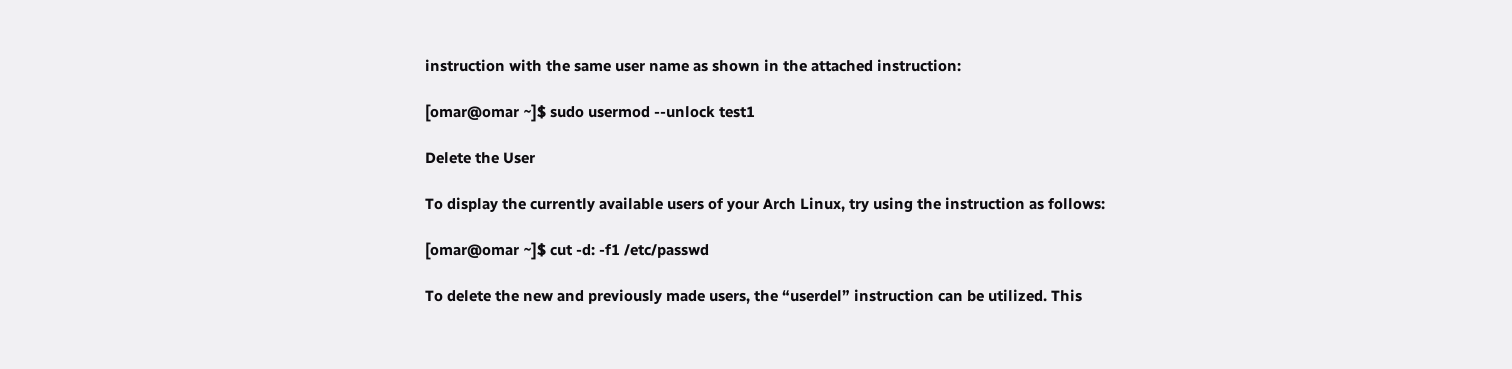instruction with the same user name as shown in the attached instruction:

[omar@omar ~]$ sudo usermod --unlock test1

Delete the User

To display the currently available users of your Arch Linux, try using the instruction as follows:

[omar@omar ~]$ cut -d: -f1 /etc/passwd

To delete the new and previously made users, the “userdel” instruction can be utilized. This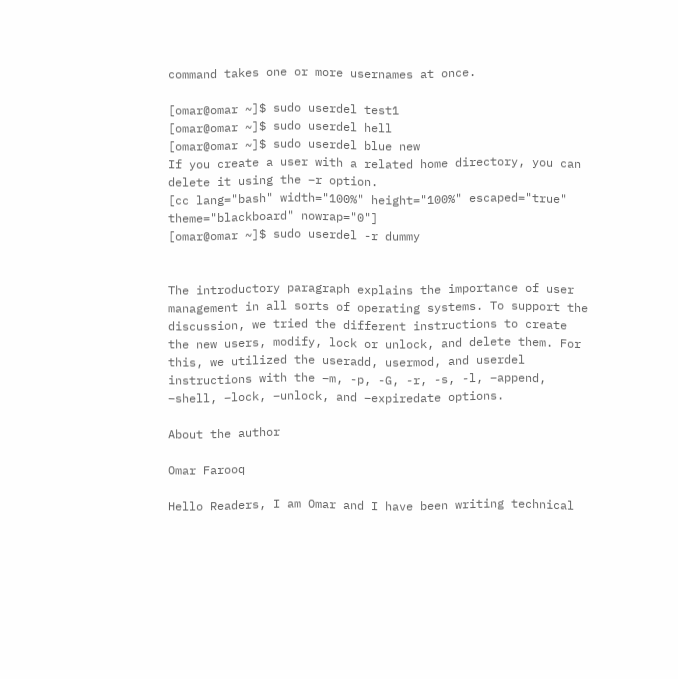command takes one or more usernames at once.

[omar@omar ~]$ sudo userdel test1
[omar@omar ~]$ sudo userdel hell
[omar@omar ~]$ sudo userdel blue new
If you create a user with a related home directory, you can delete it using the –r option.
[cc lang="bash" width="100%" height="100%" escaped="true" theme="blackboard" nowrap="0"]
[omar@omar ~]$ sudo userdel -r dummy


The introductory paragraph explains the importance of user management in all sorts of operating systems. To support the discussion, we tried the different instructions to create the new users, modify, lock or unlock, and delete them. For this, we utilized the useradd, usermod, and userdel instructions with the –m, -p, -G, -r, -s, -l, –append, –shell, –lock, –unlock, and –expiredate options.

About the author

Omar Farooq

Hello Readers, I am Omar and I have been writing technical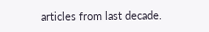articles from last decade.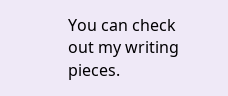You can check out my writing pieces.